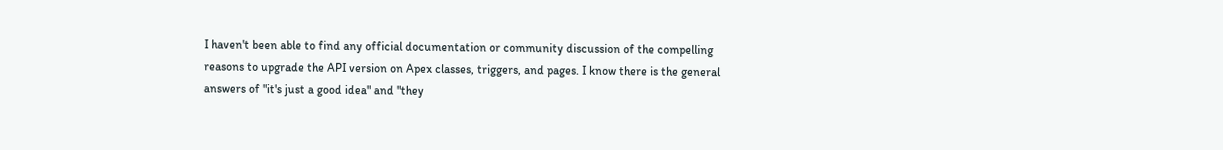I haven't been able to find any official documentation or community discussion of the compelling reasons to upgrade the API version on Apex classes, triggers, and pages. I know there is the general answers of "it's just a good idea" and "they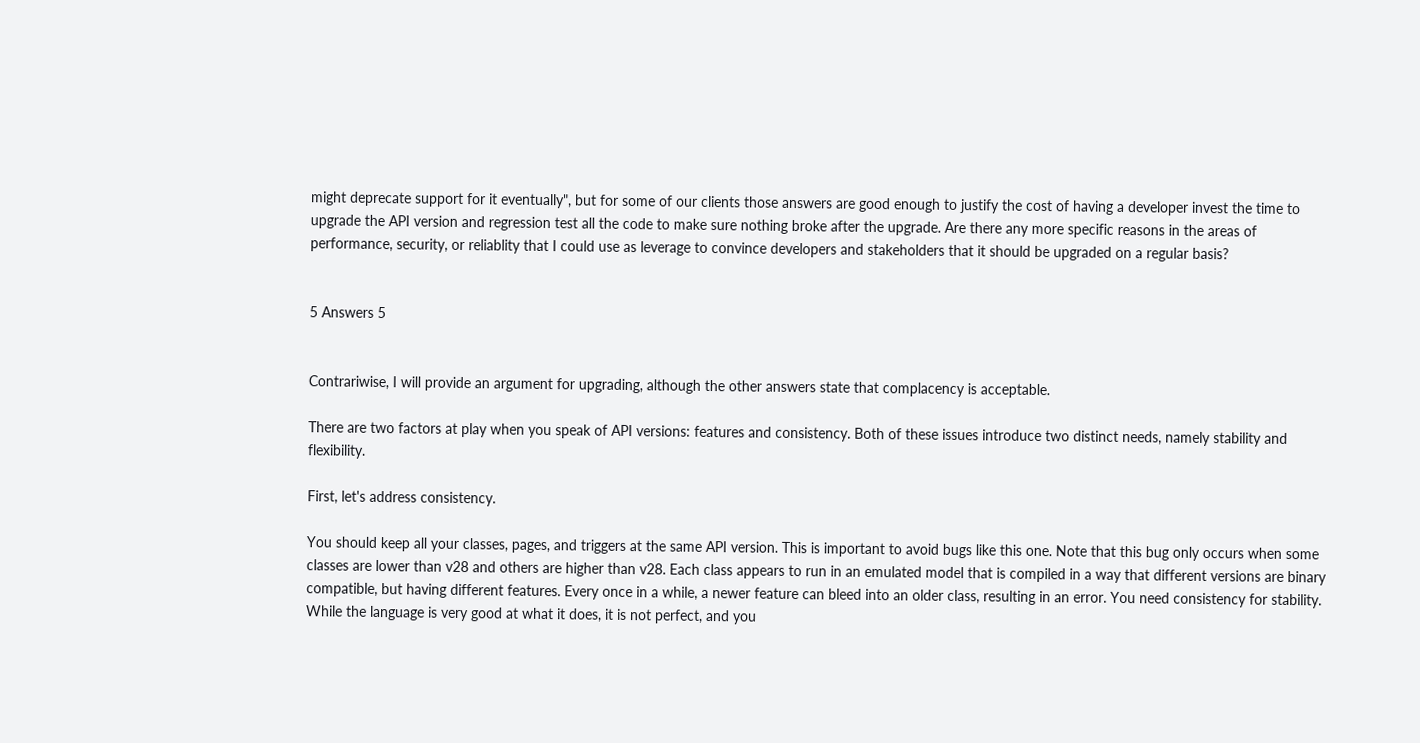might deprecate support for it eventually", but for some of our clients those answers are good enough to justify the cost of having a developer invest the time to upgrade the API version and regression test all the code to make sure nothing broke after the upgrade. Are there any more specific reasons in the areas of performance, security, or reliablity that I could use as leverage to convince developers and stakeholders that it should be upgraded on a regular basis?


5 Answers 5


Contrariwise, I will provide an argument for upgrading, although the other answers state that complacency is acceptable.

There are two factors at play when you speak of API versions: features and consistency. Both of these issues introduce two distinct needs, namely stability and flexibility.

First, let's address consistency.

You should keep all your classes, pages, and triggers at the same API version. This is important to avoid bugs like this one. Note that this bug only occurs when some classes are lower than v28 and others are higher than v28. Each class appears to run in an emulated model that is compiled in a way that different versions are binary compatible, but having different features. Every once in a while, a newer feature can bleed into an older class, resulting in an error. You need consistency for stability. While the language is very good at what it does, it is not perfect, and you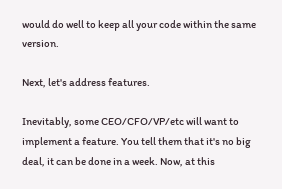would do well to keep all your code within the same version.

Next, let's address features.

Inevitably, some CEO/CFO/VP/etc will want to implement a feature. You tell them that it's no big deal, it can be done in a week. Now, at this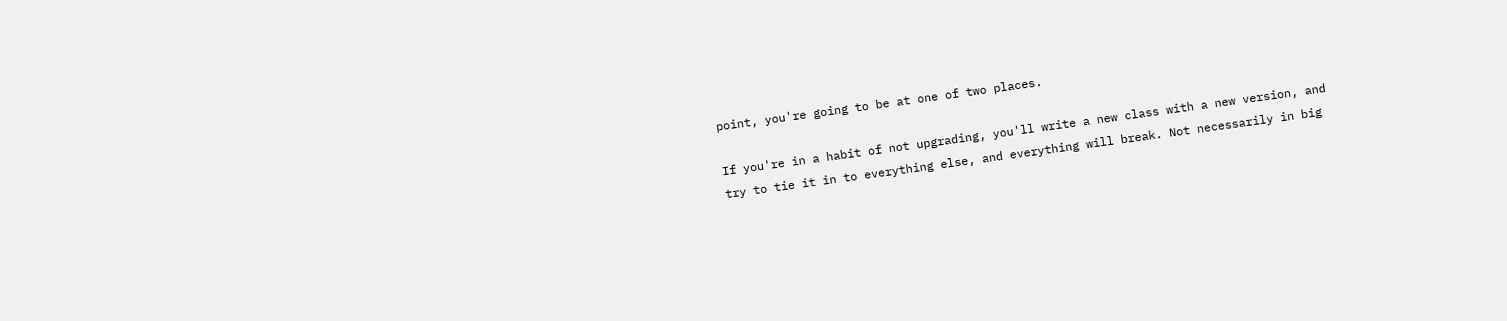point, you're going to be at one of two places.

If you're in a habit of not upgrading, you'll write a new class with a new version, and try to tie it in to everything else, and everything will break. Not necessarily in big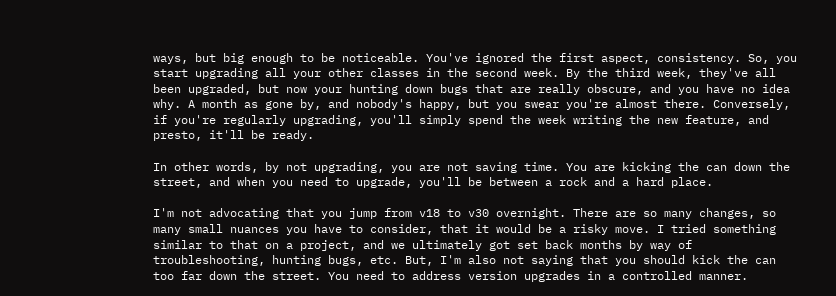ways, but big enough to be noticeable. You've ignored the first aspect, consistency. So, you start upgrading all your other classes in the second week. By the third week, they've all been upgraded, but now your hunting down bugs that are really obscure, and you have no idea why. A month as gone by, and nobody's happy, but you swear you're almost there. Conversely, if you're regularly upgrading, you'll simply spend the week writing the new feature, and presto, it'll be ready.

In other words, by not upgrading, you are not saving time. You are kicking the can down the street, and when you need to upgrade, you'll be between a rock and a hard place.

I'm not advocating that you jump from v18 to v30 overnight. There are so many changes, so many small nuances you have to consider, that it would be a risky move. I tried something similar to that on a project, and we ultimately got set back months by way of troubleshooting, hunting bugs, etc. But, I'm also not saying that you should kick the can too far down the street. You need to address version upgrades in a controlled manner.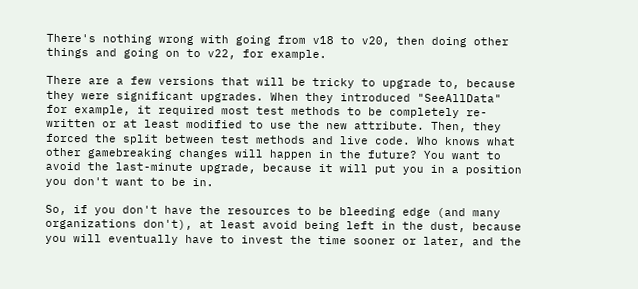There's nothing wrong with going from v18 to v20, then doing other things and going on to v22, for example.

There are a few versions that will be tricky to upgrade to, because they were significant upgrades. When they introduced "SeeAllData" for example, it required most test methods to be completely re-written or at least modified to use the new attribute. Then, they forced the split between test methods and live code. Who knows what other gamebreaking changes will happen in the future? You want to avoid the last-minute upgrade, because it will put you in a position you don't want to be in.

So, if you don't have the resources to be bleeding edge (and many organizations don't), at least avoid being left in the dust, because you will eventually have to invest the time sooner or later, and the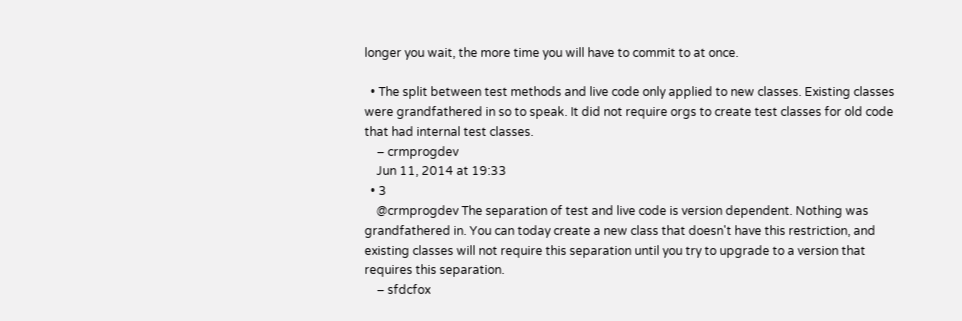longer you wait, the more time you will have to commit to at once.

  • The split between test methods and live code only applied to new classes. Existing classes were grandfathered in so to speak. It did not require orgs to create test classes for old code that had internal test classes.
    – crmprogdev
    Jun 11, 2014 at 19:33
  • 3
    @crmprogdev The separation of test and live code is version dependent. Nothing was grandfathered in. You can today create a new class that doesn't have this restriction, and existing classes will not require this separation until you try to upgrade to a version that requires this separation.
    – sfdcfox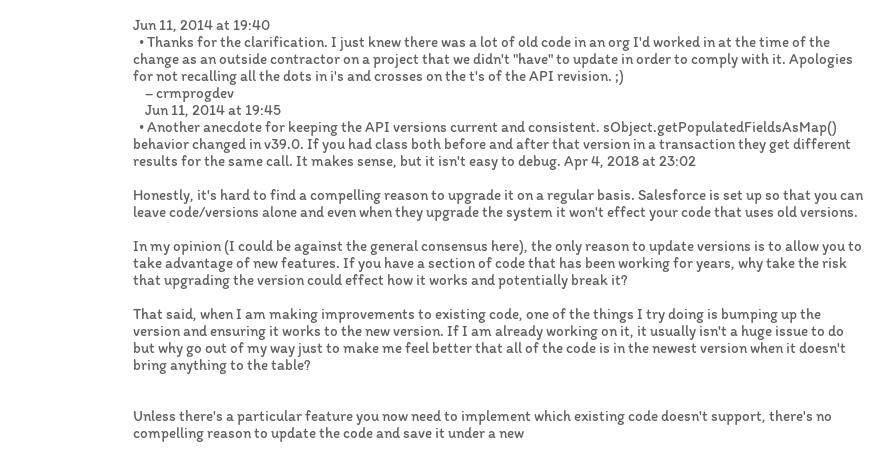Jun 11, 2014 at 19:40
  • Thanks for the clarification. I just knew there was a lot of old code in an org I'd worked in at the time of the change as an outside contractor on a project that we didn't "have" to update in order to comply with it. Apologies for not recalling all the dots in i's and crosses on the t's of the API revision. ;)
    – crmprogdev
    Jun 11, 2014 at 19:45
  • Another anecdote for keeping the API versions current and consistent. sObject.getPopulatedFieldsAsMap() behavior changed in v39.0. If you had class both before and after that version in a transaction they get different results for the same call. It makes sense, but it isn't easy to debug. Apr 4, 2018 at 23:02

Honestly, it's hard to find a compelling reason to upgrade it on a regular basis. Salesforce is set up so that you can leave code/versions alone and even when they upgrade the system it won't effect your code that uses old versions.

In my opinion (I could be against the general consensus here), the only reason to update versions is to allow you to take advantage of new features. If you have a section of code that has been working for years, why take the risk that upgrading the version could effect how it works and potentially break it?

That said, when I am making improvements to existing code, one of the things I try doing is bumping up the version and ensuring it works to the new version. If I am already working on it, it usually isn't a huge issue to do but why go out of my way just to make me feel better that all of the code is in the newest version when it doesn't bring anything to the table?


Unless there's a particular feature you now need to implement which existing code doesn't support, there's no compelling reason to update the code and save it under a new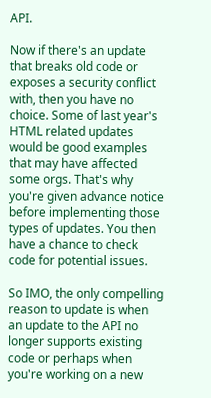API.

Now if there's an update that breaks old code or exposes a security conflict with, then you have no choice. Some of last year's HTML related updates would be good examples that may have affected some orgs. That's why you're given advance notice before implementing those types of updates. You then have a chance to check code for potential issues.

So IMO, the only compelling reason to update is when an update to the API no longer supports existing code or perhaps when you're working on a new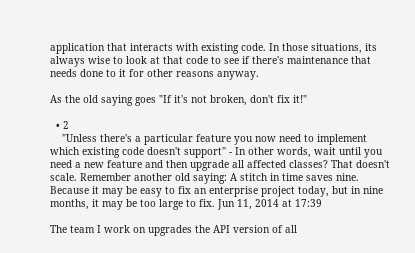application that interacts with existing code. In those situations, its always wise to look at that code to see if there's maintenance that needs done to it for other reasons anyway.

As the old saying goes "If it's not broken, don't fix it!"

  • 2
    "Unless there's a particular feature you now need to implement which existing code doesn't support" - In other words, wait until you need a new feature and then upgrade all affected classes? That doesn't scale. Remember another old saying: A stitch in time saves nine. Because it may be easy to fix an enterprise project today, but in nine months, it may be too large to fix. Jun 11, 2014 at 17:39

The team I work on upgrades the API version of all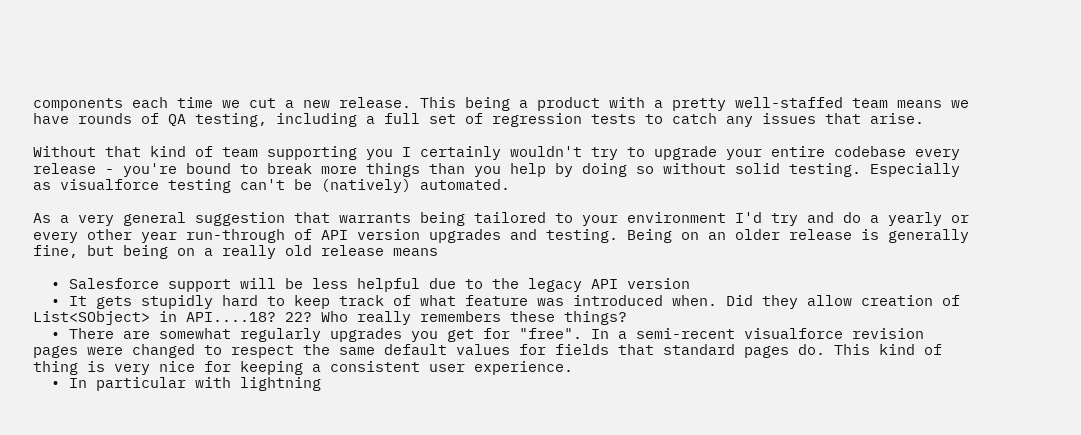components each time we cut a new release. This being a product with a pretty well-staffed team means we have rounds of QA testing, including a full set of regression tests to catch any issues that arise.

Without that kind of team supporting you I certainly wouldn't try to upgrade your entire codebase every release - you're bound to break more things than you help by doing so without solid testing. Especially as visualforce testing can't be (natively) automated.

As a very general suggestion that warrants being tailored to your environment I'd try and do a yearly or every other year run-through of API version upgrades and testing. Being on an older release is generally fine, but being on a really old release means

  • Salesforce support will be less helpful due to the legacy API version
  • It gets stupidly hard to keep track of what feature was introduced when. Did they allow creation of List<SObject> in API....18? 22? Who really remembers these things?
  • There are somewhat regularly upgrades you get for "free". In a semi-recent visualforce revision pages were changed to respect the same default values for fields that standard pages do. This kind of thing is very nice for keeping a consistent user experience.
  • In particular with lightning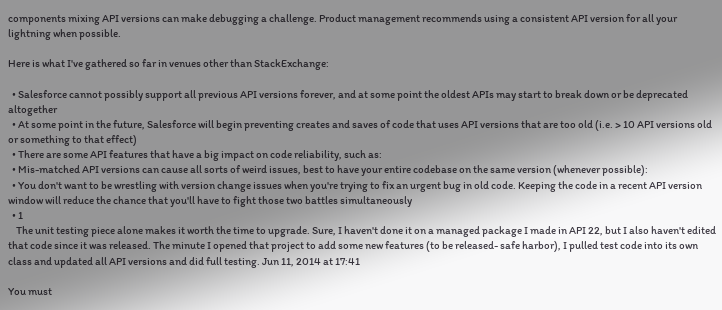components mixing API versions can make debugging a challenge. Product management recommends using a consistent API version for all your lightning when possible.

Here is what I've gathered so far in venues other than StackExchange:

  • Salesforce cannot possibly support all previous API versions forever, and at some point the oldest APIs may start to break down or be deprecated altogether
  • At some point in the future, Salesforce will begin preventing creates and saves of code that uses API versions that are too old (i.e. > 10 API versions old or something to that effect)
  • There are some API features that have a big impact on code reliability, such as:
  • Mis-matched API versions can cause all sorts of weird issues, best to have your entire codebase on the same version (whenever possible):
  • You don't want to be wrestling with version change issues when you're trying to fix an urgent bug in old code. Keeping the code in a recent API version window will reduce the chance that you'll have to fight those two battles simultaneously
  • 1
    The unit testing piece alone makes it worth the time to upgrade. Sure, I haven't done it on a managed package I made in API 22, but I also haven't edited that code since it was released. The minute I opened that project to add some new features (to be released- safe harbor), I pulled test code into its own class and updated all API versions and did full testing. Jun 11, 2014 at 17:41

You must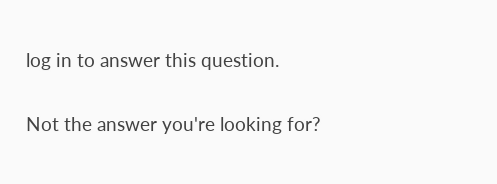log in to answer this question.

Not the answer you're looking for?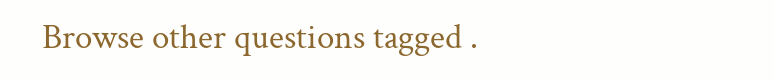Browse other questions tagged .